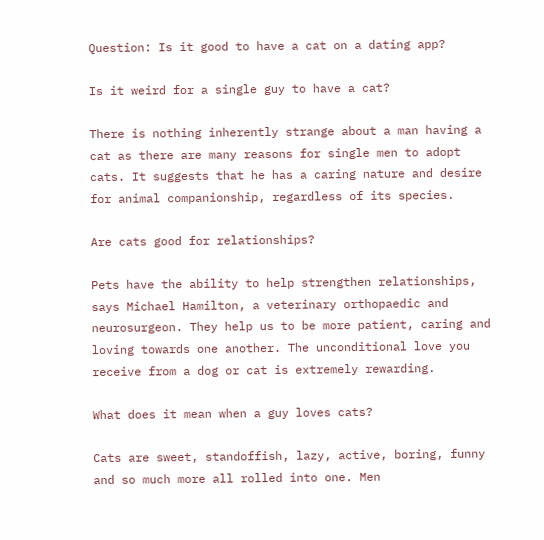Question: Is it good to have a cat on a dating app?

Is it weird for a single guy to have a cat?

There is nothing inherently strange about a man having a cat as there are many reasons for single men to adopt cats. It suggests that he has a caring nature and desire for animal companionship, regardless of its species.

Are cats good for relationships?

Pets have the ability to help strengthen relationships, says Michael Hamilton, a veterinary orthopaedic and neurosurgeon. They help us to be more patient, caring and loving towards one another. The unconditional love you receive from a dog or cat is extremely rewarding.

What does it mean when a guy loves cats?

Cats are sweet, standoffish, lazy, active, boring, funny and so much more all rolled into one. Men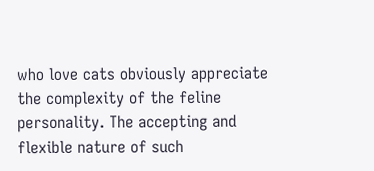who love cats obviously appreciate the complexity of the feline personality. The accepting and flexible nature of such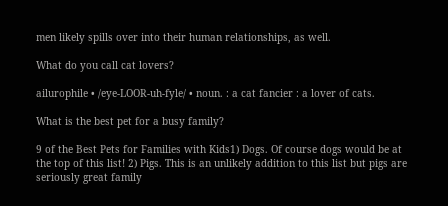men likely spills over into their human relationships, as well.

What do you call cat lovers?

ailurophile • /eye-LOOR-uh-fyle/ • noun. : a cat fancier : a lover of cats.

What is the best pet for a busy family?

9 of the Best Pets for Families with Kids1) Dogs. Of course dogs would be at the top of this list! 2) Pigs. This is an unlikely addition to this list but pigs are seriously great family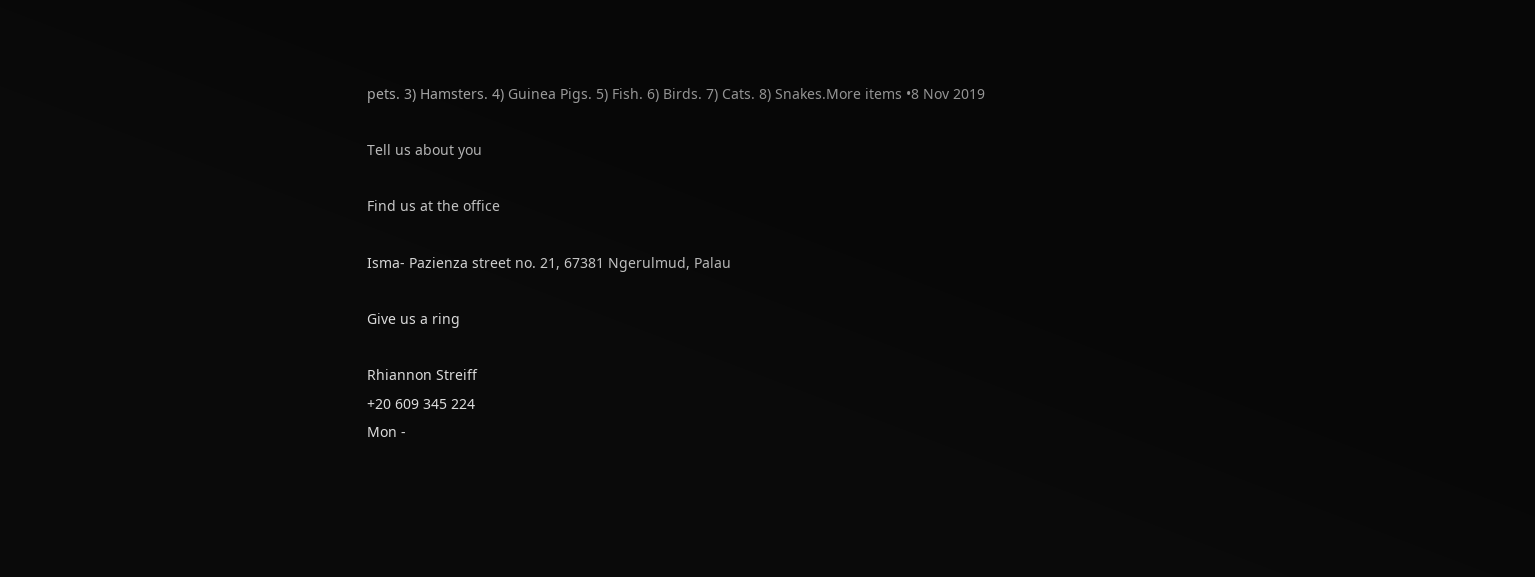pets. 3) Hamsters. 4) Guinea Pigs. 5) Fish. 6) Birds. 7) Cats. 8) Snakes.More items •8 Nov 2019

Tell us about you

Find us at the office

Isma- Pazienza street no. 21, 67381 Ngerulmud, Palau

Give us a ring

Rhiannon Streiff
+20 609 345 224
Mon -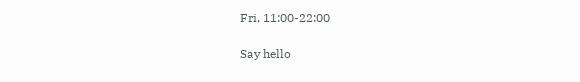Fri, 11:00-22:00

Say hello